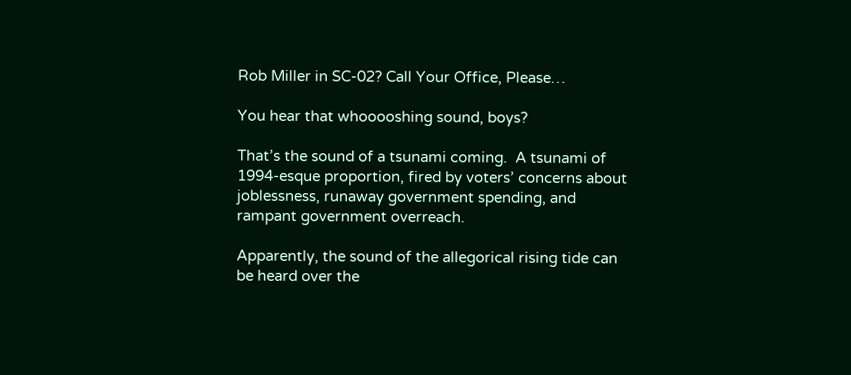Rob Miller in SC-02? Call Your Office, Please…

You hear that whooooshing sound, boys?

That’s the sound of a tsunami coming.  A tsunami of 1994-esque proportion, fired by voters’ concerns about joblessness, runaway government spending, and rampant government overreach.

Apparently, the sound of the allegorical rising tide can be heard over the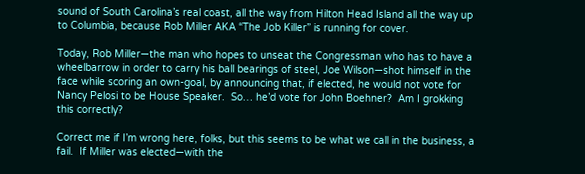sound of South Carolina’s real coast, all the way from Hilton Head Island all the way up to Columbia, because Rob Miller AKA “The Job Killer” is running for cover.

Today, Rob Miller—the man who hopes to unseat the Congressman who has to have a wheelbarrow in order to carry his ball bearings of steel, Joe Wilson—shot himself in the face while scoring an own-goal, by announcing that, if elected, he would not vote for Nancy Pelosi to be House Speaker.  So… he’d vote for John Boehner?  Am I grokking this correctly?

Correct me if I’m wrong here, folks, but this seems to be what we call in the business, a fail.  If Miller was elected—with the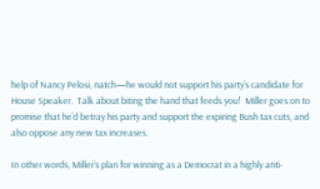help of Nancy Pelosi, natch—he would not support his party’s candidate for House Speaker.  Talk about biting the hand that feeds you!  Miller goes on to promise that he’d betray his party and support the expiring Bush tax cuts, and also oppose any new tax increases.

In other words, Miller’s plan for winning as a Democrat in a highly anti-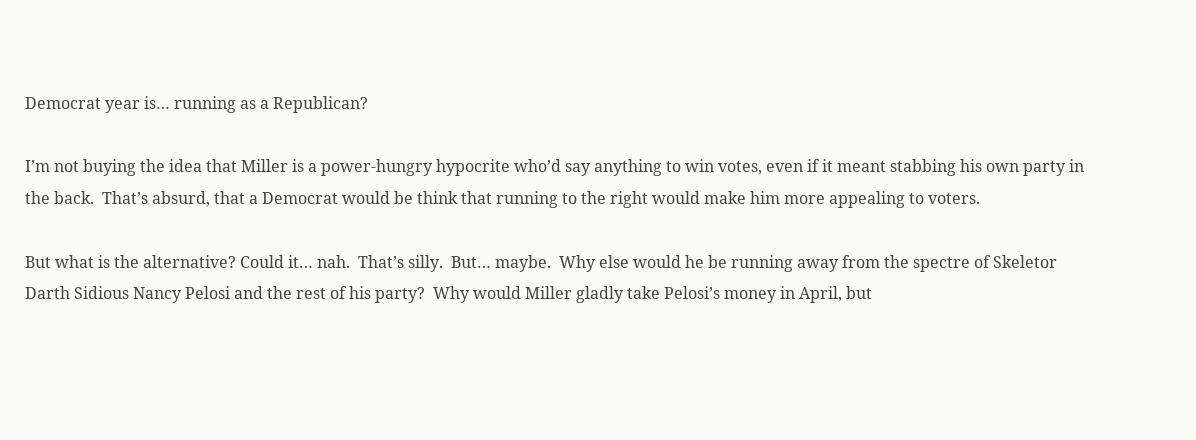Democrat year is… running as a Republican?

I’m not buying the idea that Miller is a power-hungry hypocrite who’d say anything to win votes, even if it meant stabbing his own party in the back.  That’s absurd, that a Democrat would be think that running to the right would make him more appealing to voters.

But what is the alternative? Could it… nah.  That’s silly.  But… maybe.  Why else would he be running away from the spectre of Skeletor Darth Sidious Nancy Pelosi and the rest of his party?  Why would Miller gladly take Pelosi’s money in April, but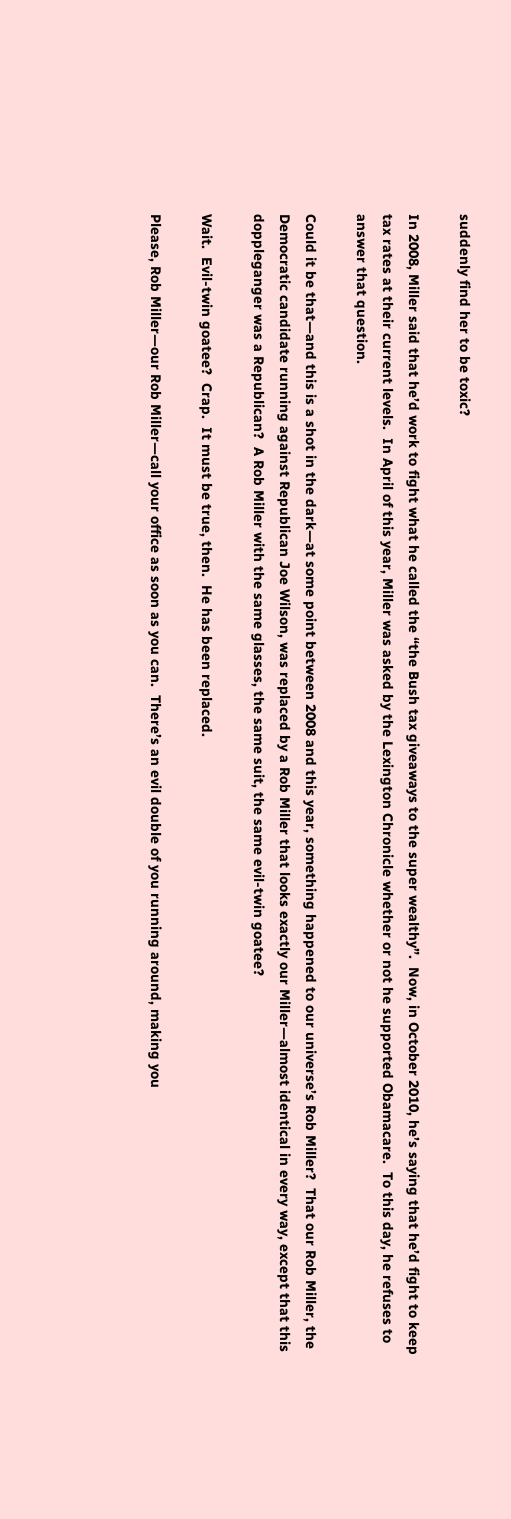suddenly find her to be toxic?

In 2008, Miller said that he’d work to fight what he called the “the Bush tax giveaways to the super wealthy”.  Now, in October 2010, he’s saying that he’d fight to keep tax rates at their current levels.  In April of this year, Miller was asked by the Lexington Chronicle whether or not he supported Obamacare.  To this day, he refuses to answer that question.

Could it be that—and this is a shot in the dark—at some point between 2008 and this year, something happened to our universe’s Rob Miller?  That our Rob Miller, the Democratic candidate running against Republican Joe Wilson, was replaced by a Rob Miller that looks exactly our Miller—almost identical in every way, except that this doppleganger was a Republican?  A Rob Miller with the same glasses, the same suit, the same evil-twin goatee?

Wait.  Evil-twin goatee?  Crap.  It must be true, then.  He has been replaced.

Please, Rob Miller—our Rob Miller—call your office as soon as you can.  There’s an evil double of you running around, making you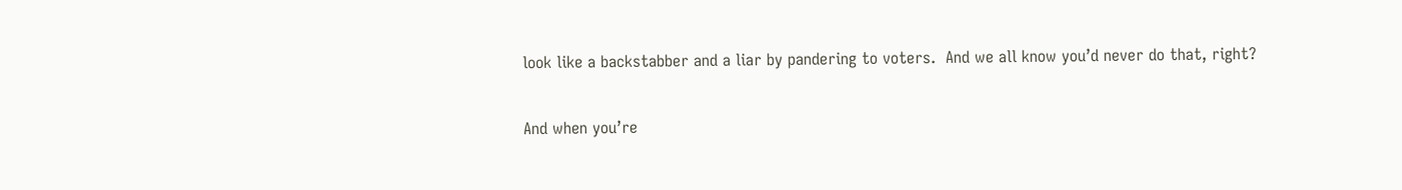look like a backstabber and a liar by pandering to voters.  And we all know you’d never do that, right?

And when you’re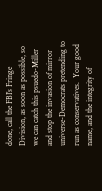done, call the FBI’s Fringe Division, as soon as possible, so we can catch this psuedo-Miller and stop the invasion of mirror universe-Democrats pretending to run as conservatives.  Your good name, and the integrity of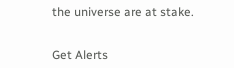the universe are at stake.


Get Alerts